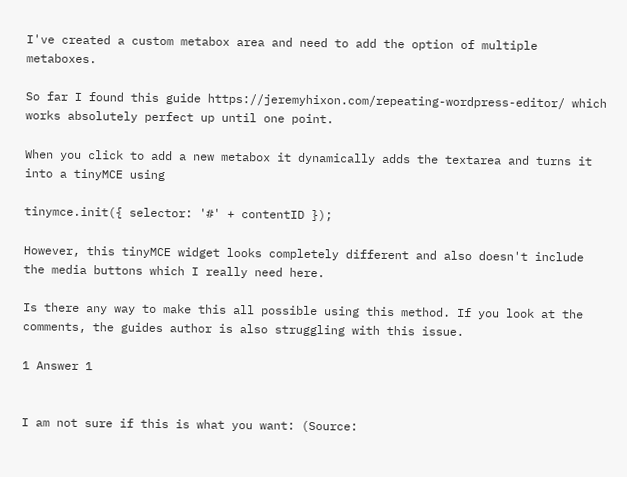I've created a custom metabox area and need to add the option of multiple metaboxes.

So far I found this guide https://jeremyhixon.com/repeating-wordpress-editor/ which works absolutely perfect up until one point.

When you click to add a new metabox it dynamically adds the textarea and turns it into a tinyMCE using

tinymce.init({ selector: '#' + contentID });

However, this tinyMCE widget looks completely different and also doesn't include the media buttons which I really need here.

Is there any way to make this all possible using this method. If you look at the comments, the guides author is also struggling with this issue.

1 Answer 1


I am not sure if this is what you want: (Source: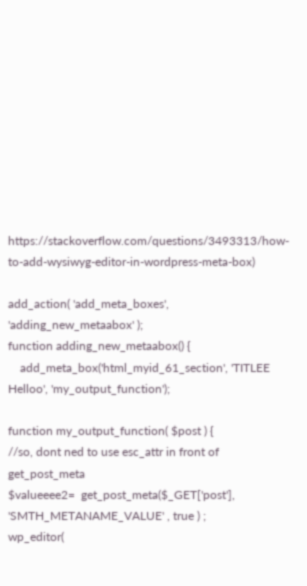https://stackoverflow.com/questions/3493313/how-to-add-wysiwyg-editor-in-wordpress-meta-box)

add_action( 'add_meta_boxes', 'adding_new_metaabox' );
function adding_new_metaabox() {
    add_meta_box('html_myid_61_section', 'TITLEE Helloo', 'my_output_function');

function my_output_function( $post ) {
//so, dont ned to use esc_attr in front of get_post_meta
$valueeee2=  get_post_meta($_GET['post'], 'SMTH_METANAME_VALUE' , true ) ;
wp_editor(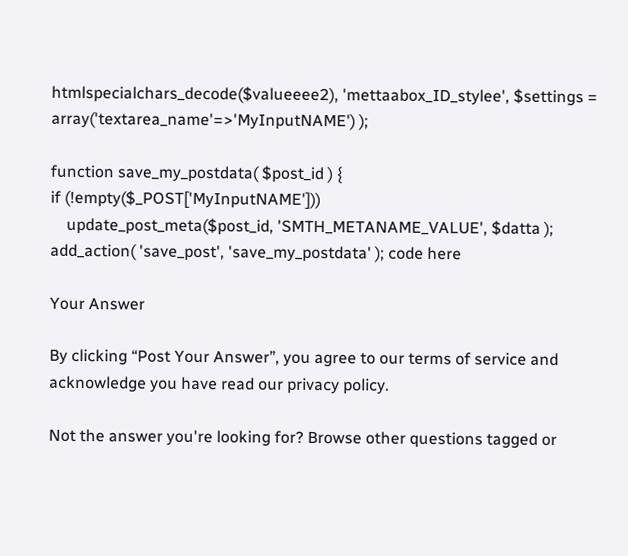htmlspecialchars_decode($valueeee2), 'mettaabox_ID_stylee', $settings = array('textarea_name'=>'MyInputNAME') );

function save_my_postdata( $post_id ) {
if (!empty($_POST['MyInputNAME']))
    update_post_meta($post_id, 'SMTH_METANAME_VALUE', $datta );
add_action( 'save_post', 'save_my_postdata' ); code here

Your Answer

By clicking “Post Your Answer”, you agree to our terms of service and acknowledge you have read our privacy policy.

Not the answer you're looking for? Browse other questions tagged or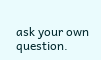ask your own question.